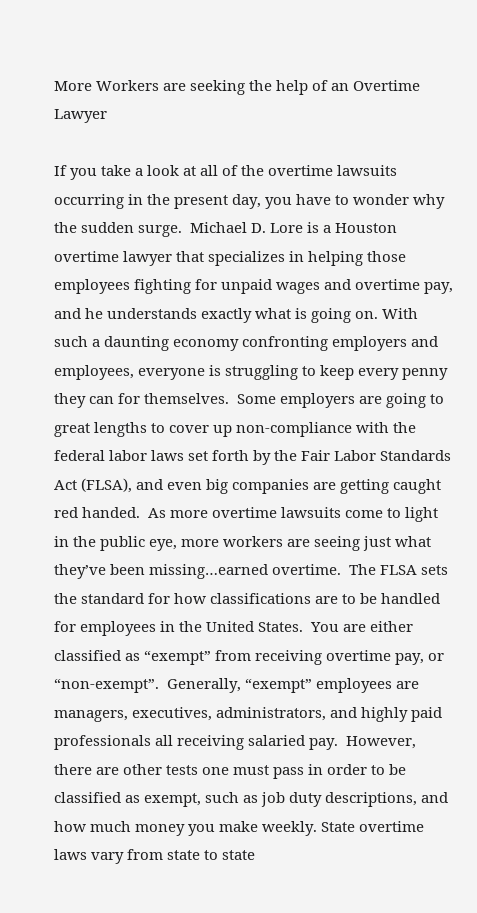More Workers are seeking the help of an Overtime Lawyer

If you take a look at all of the overtime lawsuits occurring in the present day, you have to wonder why the sudden surge.  Michael D. Lore is a Houston overtime lawyer that specializes in helping those employees fighting for unpaid wages and overtime pay, and he understands exactly what is going on. With such a daunting economy confronting employers and employees, everyone is struggling to keep every penny they can for themselves.  Some employers are going to great lengths to cover up non-compliance with the federal labor laws set forth by the Fair Labor Standards Act (FLSA), and even big companies are getting caught red handed.  As more overtime lawsuits come to light in the public eye, more workers are seeing just what they’ve been missing…earned overtime.  The FLSA sets the standard for how classifications are to be handled for employees in the United States.  You are either classified as “exempt” from receiving overtime pay, or “non-exempt”.  Generally, “exempt” employees are managers, executives, administrators, and highly paid professionals all receiving salaried pay.  However, there are other tests one must pass in order to be classified as exempt, such as job duty descriptions, and how much money you make weekly. State overtime laws vary from state to state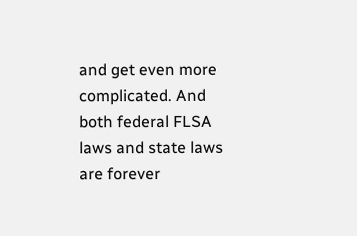and get even more complicated. And both federal FLSA laws and state laws are forever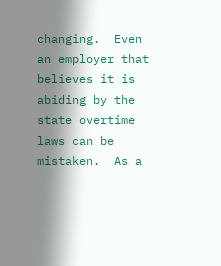changing.  Even an employer that believes it is abiding by the state overtime laws can be mistaken.  As a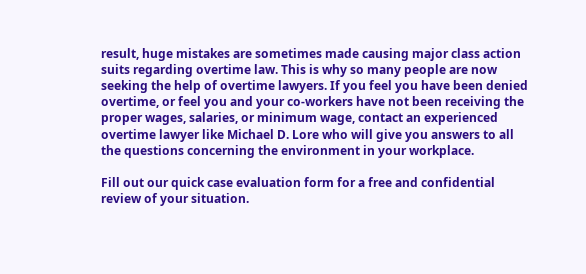result, huge mistakes are sometimes made causing major class action suits regarding overtime law. This is why so many people are now seeking the help of overtime lawyers. If you feel you have been denied overtime, or feel you and your co-workers have not been receiving the proper wages, salaries, or minimum wage, contact an experienced overtime lawyer like Michael D. Lore who will give you answers to all the questions concerning the environment in your workplace.

Fill out our quick case evaluation form for a free and confidential review of your situation.